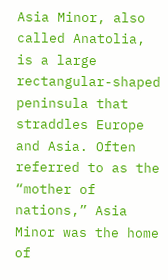Asia Minor, also called Anatolia, is a large rectangular-shaped peninsula that straddles Europe and Asia. Often referred to as the “mother of nations,” Asia Minor was the home of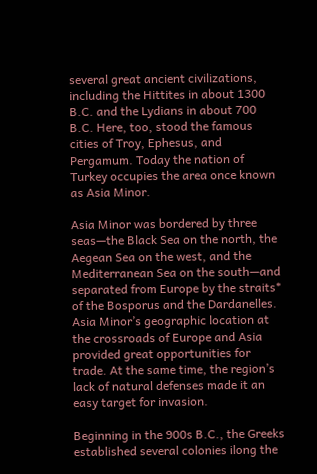several great ancient civilizations, including the Hittites in about 1300 B.C. and the Lydians in about 700 B.C. Here, too, stood the famous cities of Troy, Ephesus, and Pergamum. Today the nation of Turkey occupies the area once known as Asia Minor.

Asia Minor was bordered by three seas—the Black Sea on the north, the Aegean Sea on the west, and the Mediterranean Sea on the south—and separated from Europe by the straits* of the Bosporus and the Dardanelles. Asia Minor’s geographic location at the crossroads of Europe and Asia provided great opportunities for trade. At the same time, the region’s lack of natural defenses made it an easy target for invasion.

Beginning in the 900s B.C., the Greeks established several colonies ilong the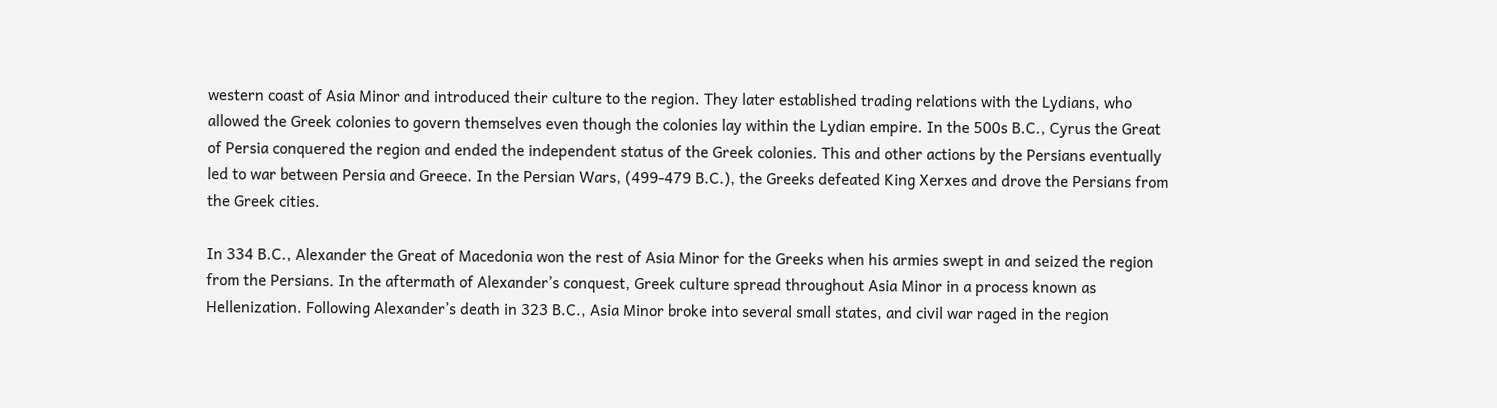western coast of Asia Minor and introduced their culture to the region. They later established trading relations with the Lydians, who allowed the Greek colonies to govern themselves even though the colonies lay within the Lydian empire. In the 500s B.C., Cyrus the Great of Persia conquered the region and ended the independent status of the Greek colonies. This and other actions by the Persians eventually led to war between Persia and Greece. In the Persian Wars, (499-479 B.C.), the Greeks defeated King Xerxes and drove the Persians from the Greek cities.

In 334 B.C., Alexander the Great of Macedonia won the rest of Asia Minor for the Greeks when his armies swept in and seized the region from the Persians. In the aftermath of Alexander’s conquest, Greek culture spread throughout Asia Minor in a process known as Hellenization. Following Alexander’s death in 323 B.C., Asia Minor broke into several small states, and civil war raged in the region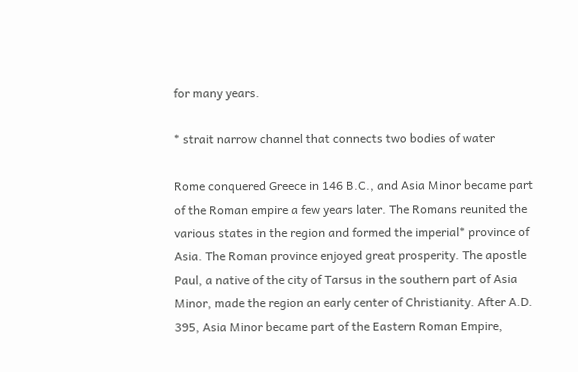for many years.

* strait narrow channel that connects two bodies of water

Rome conquered Greece in 146 B.C., and Asia Minor became part of the Roman empire a few years later. The Romans reunited the various states in the region and formed the imperial* province of Asia. The Roman province enjoyed great prosperity. The apostle Paul, a native of the city of Tarsus in the southern part of Asia Minor, made the region an early center of Christianity. After A.D. 395, Asia Minor became part of the Eastern Roman Empire,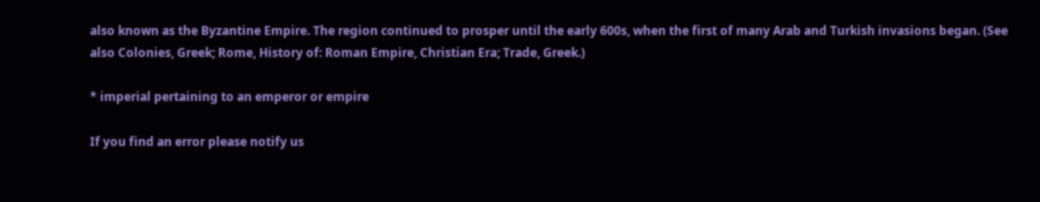also known as the Byzantine Empire. The region continued to prosper until the early 600s, when the first of many Arab and Turkish invasions began. (See also Colonies, Greek; Rome, History of: Roman Empire, Christian Era; Trade, Greek.)

* imperial pertaining to an emperor or empire

If you find an error please notify us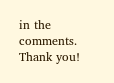in the comments. Thank you!